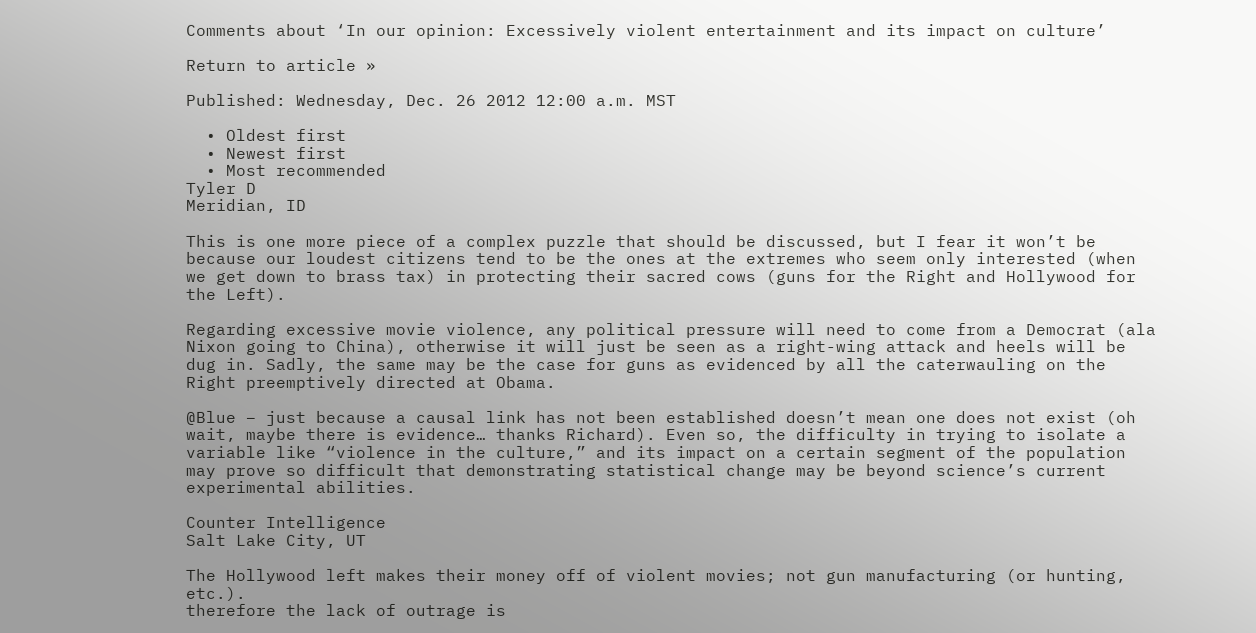Comments about ‘In our opinion: Excessively violent entertainment and its impact on culture’

Return to article »

Published: Wednesday, Dec. 26 2012 12:00 a.m. MST

  • Oldest first
  • Newest first
  • Most recommended
Tyler D
Meridian, ID

This is one more piece of a complex puzzle that should be discussed, but I fear it won’t be because our loudest citizens tend to be the ones at the extremes who seem only interested (when we get down to brass tax) in protecting their sacred cows (guns for the Right and Hollywood for the Left).

Regarding excessive movie violence, any political pressure will need to come from a Democrat (ala Nixon going to China), otherwise it will just be seen as a right-wing attack and heels will be dug in. Sadly, the same may be the case for guns as evidenced by all the caterwauling on the Right preemptively directed at Obama.

@Blue – just because a causal link has not been established doesn’t mean one does not exist (oh wait, maybe there is evidence… thanks Richard). Even so, the difficulty in trying to isolate a variable like “violence in the culture,” and its impact on a certain segment of the population may prove so difficult that demonstrating statistical change may be beyond science’s current experimental abilities.

Counter Intelligence
Salt Lake City, UT

The Hollywood left makes their money off of violent movies; not gun manufacturing (or hunting, etc.).
therefore the lack of outrage is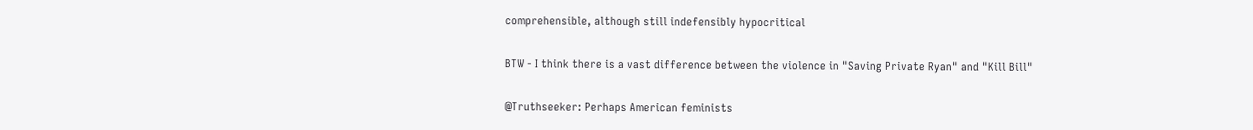comprehensible, although still indefensibly hypocritical

BTW - I think there is a vast difference between the violence in "Saving Private Ryan" and "Kill Bill"

@Truthseeker: Perhaps American feminists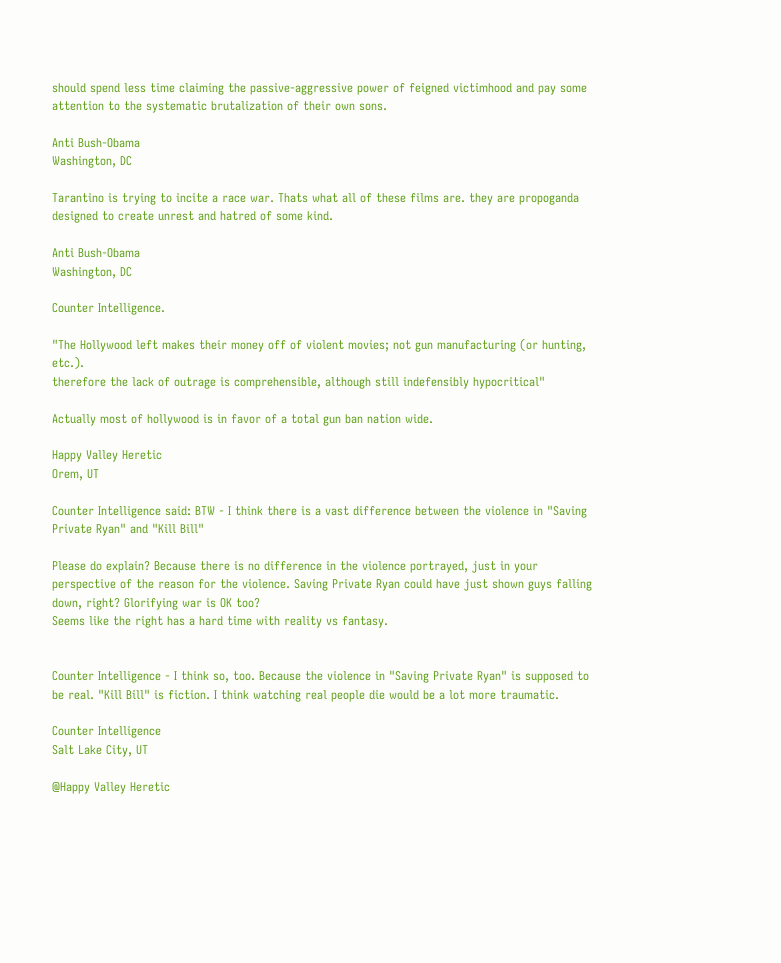should spend less time claiming the passive-aggressive power of feigned victimhood and pay some attention to the systematic brutalization of their own sons.

Anti Bush-Obama
Washington, DC

Tarantino is trying to incite a race war. Thats what all of these films are. they are propoganda designed to create unrest and hatred of some kind.

Anti Bush-Obama
Washington, DC

Counter Intelligence.

"The Hollywood left makes their money off of violent movies; not gun manufacturing (or hunting, etc.).
therefore the lack of outrage is comprehensible, although still indefensibly hypocritical"

Actually most of hollywood is in favor of a total gun ban nation wide.

Happy Valley Heretic
Orem, UT

Counter Intelligence said: BTW - I think there is a vast difference between the violence in "Saving Private Ryan" and "Kill Bill"

Please do explain? Because there is no difference in the violence portrayed, just in your perspective of the reason for the violence. Saving Private Ryan could have just shown guys falling down, right? Glorifying war is OK too?
Seems like the right has a hard time with reality vs fantasy.


Counter Intelligence - I think so, too. Because the violence in "Saving Private Ryan" is supposed to be real. "Kill Bill" is fiction. I think watching real people die would be a lot more traumatic.

Counter Intelligence
Salt Lake City, UT

@Happy Valley Heretic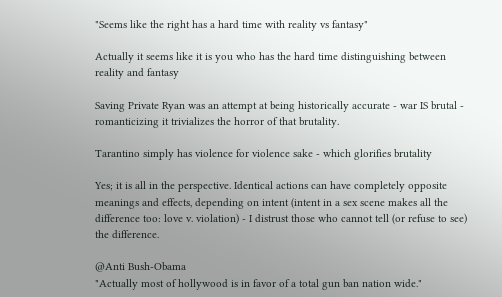"Seems like the right has a hard time with reality vs fantasy"

Actually it seems like it is you who has the hard time distinguishing between reality and fantasy

Saving Private Ryan was an attempt at being historically accurate - war IS brutal - romanticizing it trivializes the horror of that brutality.

Tarantino simply has violence for violence sake - which glorifies brutality

Yes; it is all in the perspective. Identical actions can have completely opposite meanings and effects, depending on intent (intent in a sex scene makes all the difference too: love v. violation) - I distrust those who cannot tell (or refuse to see) the difference.

@Anti Bush-Obama
"Actually most of hollywood is in favor of a total gun ban nation wide."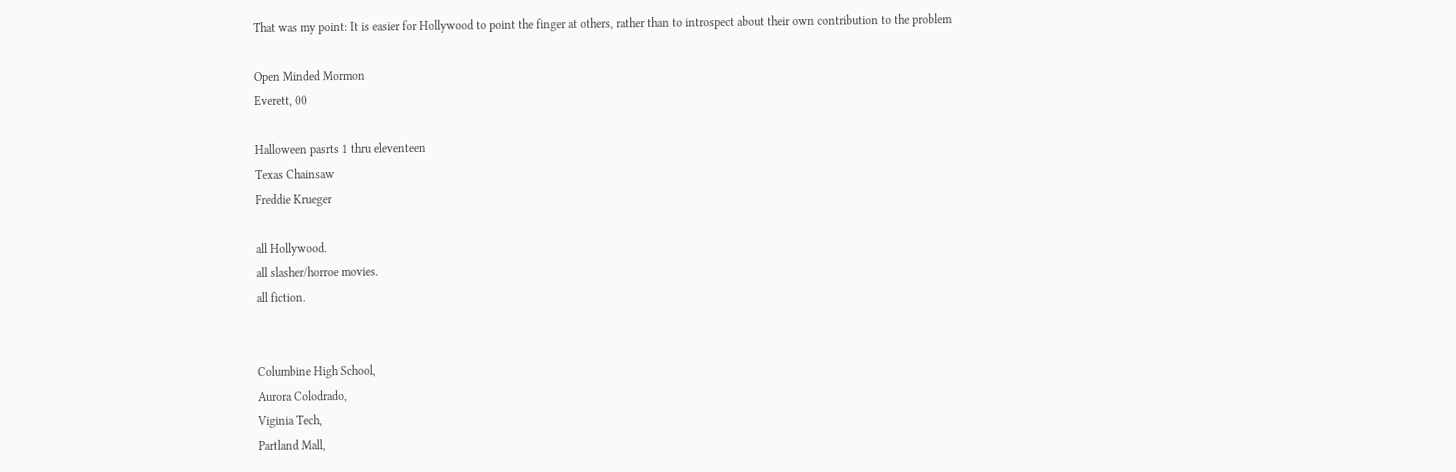That was my point: It is easier for Hollywood to point the finger at others, rather than to introspect about their own contribution to the problem

Open Minded Mormon
Everett, 00

Halloween pasrts 1 thru eleventeen
Texas Chainsaw
Freddie Krueger

all Hollywood.
all slasher/horroe movies.
all fiction.


Columbine High School,
Aurora Colodrado,
Viginia Tech,
Partland Mall,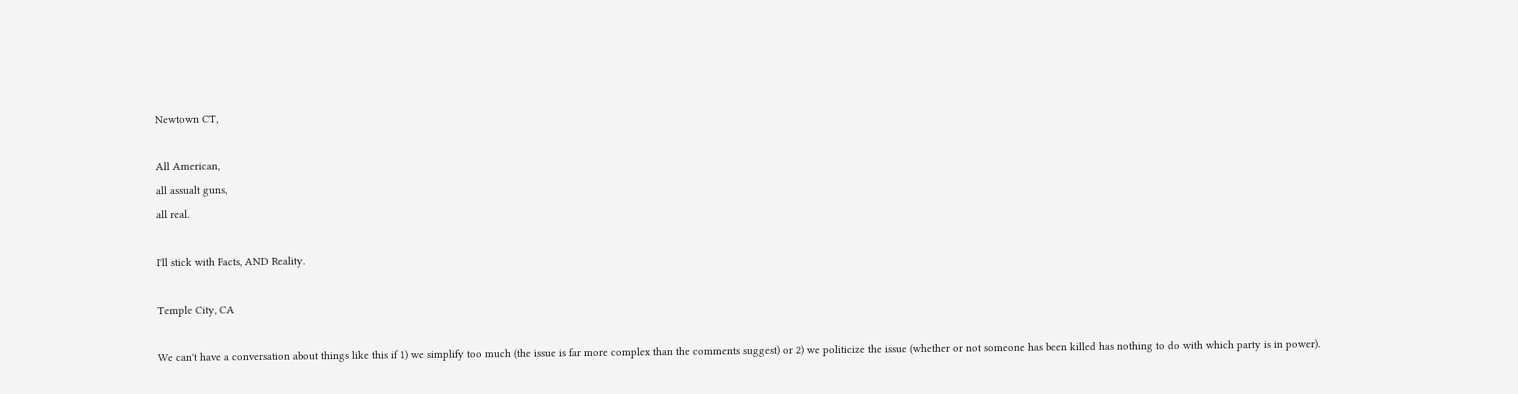Newtown CT,

All American,
all assualt guns,
all real.

I'll stick with Facts, AND Reality.

Temple City, CA

We can't have a conversation about things like this if 1) we simplify too much (the issue is far more complex than the comments suggest) or 2) we politicize the issue (whether or not someone has been killed has nothing to do with which party is in power).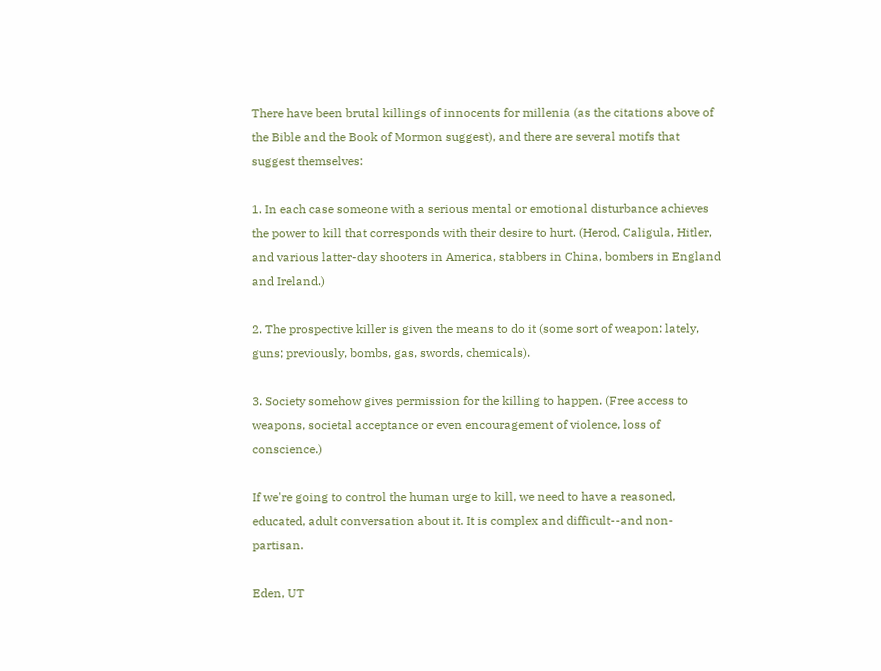There have been brutal killings of innocents for millenia (as the citations above of the Bible and the Book of Mormon suggest), and there are several motifs that suggest themselves:

1. In each case someone with a serious mental or emotional disturbance achieves the power to kill that corresponds with their desire to hurt. (Herod, Caligula, Hitler, and various latter-day shooters in America, stabbers in China, bombers in England and Ireland.)

2. The prospective killer is given the means to do it (some sort of weapon: lately, guns; previously, bombs, gas, swords, chemicals).

3. Society somehow gives permission for the killing to happen. (Free access to weapons, societal acceptance or even encouragement of violence, loss of conscience.)

If we're going to control the human urge to kill, we need to have a reasoned, educated, adult conversation about it. It is complex and difficult--and non-partisan.

Eden, UT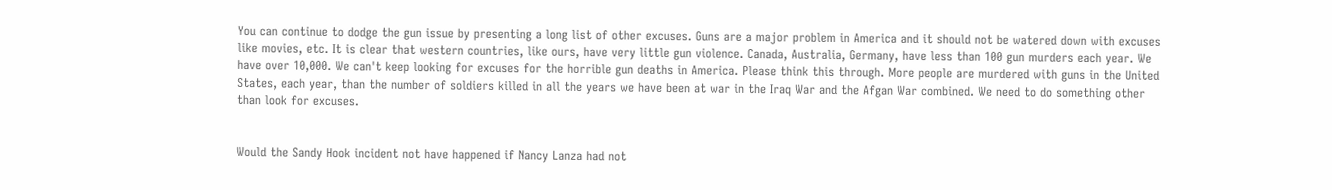You can continue to dodge the gun issue by presenting a long list of other excuses. Guns are a major problem in America and it should not be watered down with excuses like movies, etc. It is clear that western countries, like ours, have very little gun violence. Canada, Australia, Germany, have less than 100 gun murders each year. We have over 10,000. We can't keep looking for excuses for the horrible gun deaths in America. Please think this through. More people are murdered with guns in the United States, each year, than the number of soldiers killed in all the years we have been at war in the Iraq War and the Afgan War combined. We need to do something other than look for excuses.


Would the Sandy Hook incident not have happened if Nancy Lanza had not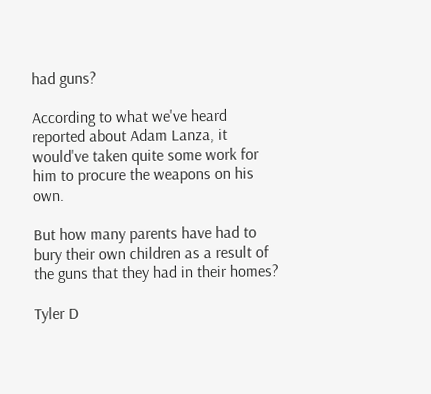had guns?

According to what we've heard reported about Adam Lanza, it would've taken quite some work for him to procure the weapons on his own.

But how many parents have had to bury their own children as a result of the guns that they had in their homes?

Tyler D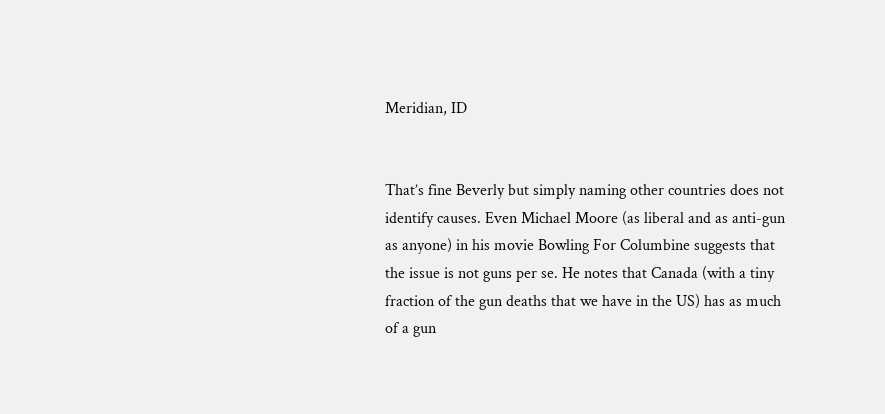Meridian, ID


That’s fine Beverly but simply naming other countries does not identify causes. Even Michael Moore (as liberal and as anti-gun as anyone) in his movie Bowling For Columbine suggests that the issue is not guns per se. He notes that Canada (with a tiny fraction of the gun deaths that we have in the US) has as much of a gun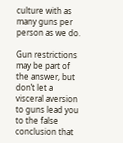culture with as many guns per person as we do.

Gun restrictions may be part of the answer, but don’t let a visceral aversion to guns lead you to the false conclusion that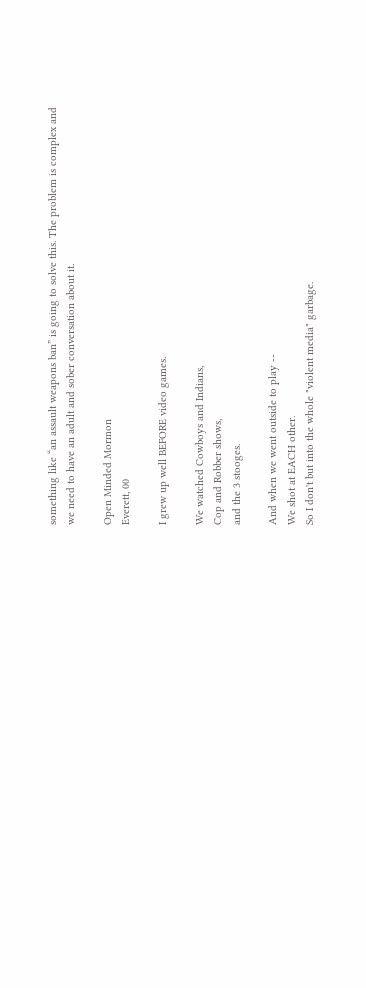something like “an assault weapons ban” is going to solve this. The problem is complex and we need to have an adult and sober conversation about it.

Open Minded Mormon
Everett, 00

I grew up well BEFORE video games.

We watched Cowboys and Indians,
Cop and Robber shows,
and the 3 stooges.

And when we went outside to play --
We shot at EACH other.
So I don't but into the whole "violent media" garbage.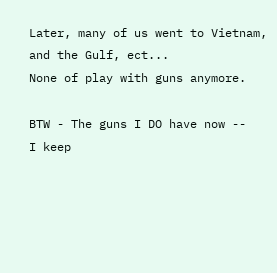Later, many of us went to Vietnam, and the Gulf, ect...
None of play with guns anymore.

BTW - The guns I DO have now --
I keep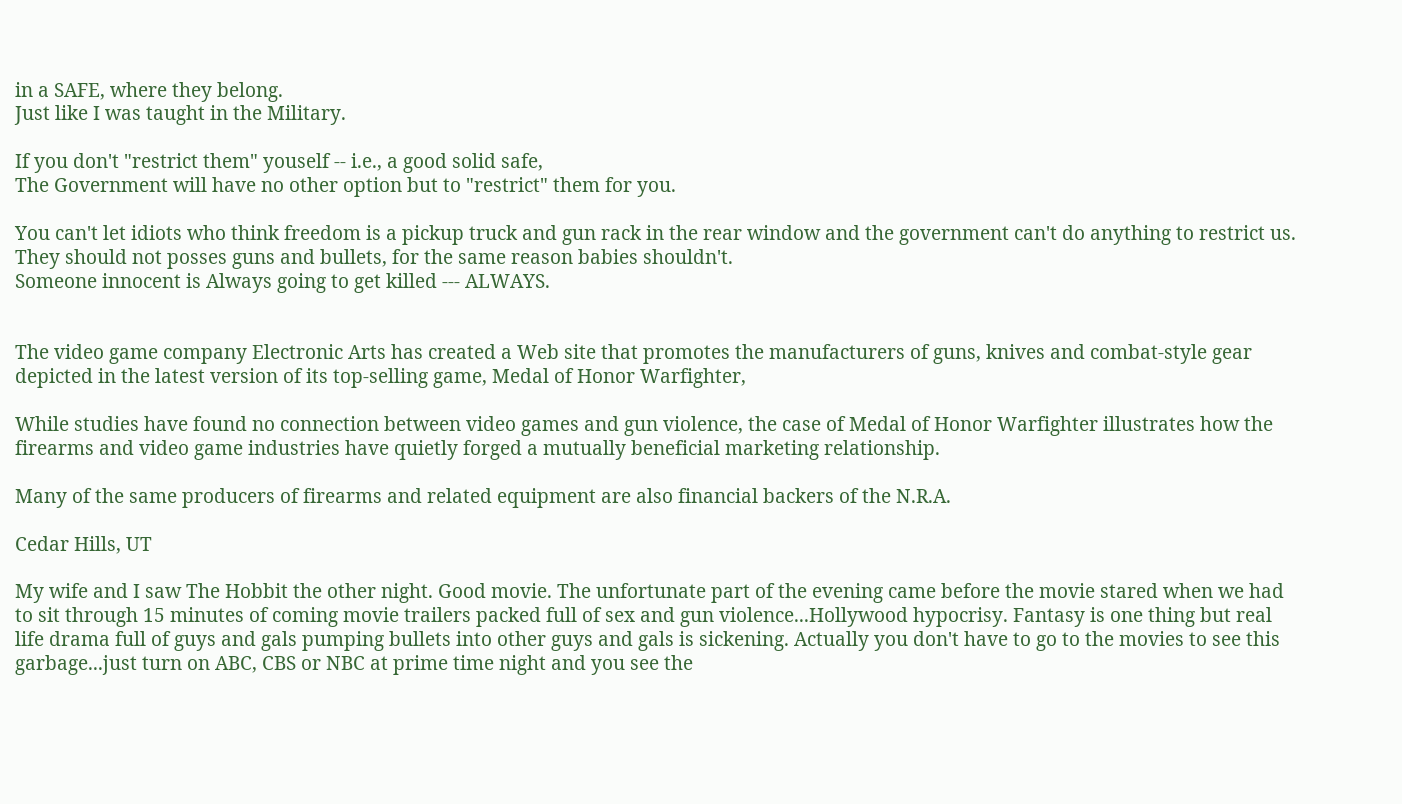in a SAFE, where they belong.
Just like I was taught in the Military.

If you don't "restrict them" youself -- i.e., a good solid safe,
The Government will have no other option but to "restrict" them for you.

You can't let idiots who think freedom is a pickup truck and gun rack in the rear window and the government can't do anything to restrict us.
They should not posses guns and bullets, for the same reason babies shouldn't.
Someone innocent is Always going to get killed --- ALWAYS.


The video game company Electronic Arts has created a Web site that promotes the manufacturers of guns, knives and combat-style gear depicted in the latest version of its top-selling game, Medal of Honor Warfighter,

While studies have found no connection between video games and gun violence, the case of Medal of Honor Warfighter illustrates how the firearms and video game industries have quietly forged a mutually beneficial marketing relationship.

Many of the same producers of firearms and related equipment are also financial backers of the N.R.A.

Cedar Hills, UT

My wife and I saw The Hobbit the other night. Good movie. The unfortunate part of the evening came before the movie stared when we had to sit through 15 minutes of coming movie trailers packed full of sex and gun violence...Hollywood hypocrisy. Fantasy is one thing but real life drama full of guys and gals pumping bullets into other guys and gals is sickening. Actually you don't have to go to the movies to see this garbage...just turn on ABC, CBS or NBC at prime time night and you see the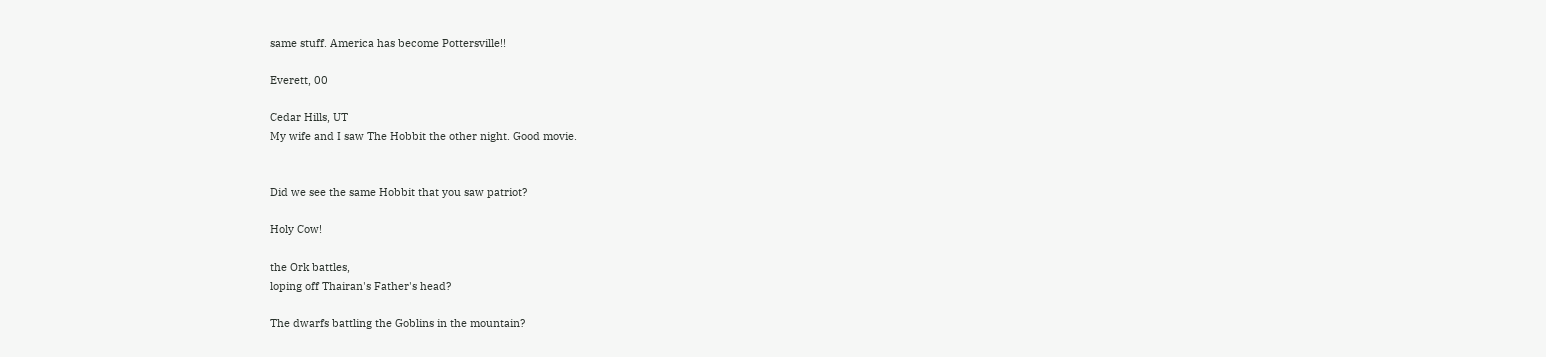same stuff. America has become Pottersville!!

Everett, 00

Cedar Hills, UT
My wife and I saw The Hobbit the other night. Good movie.


Did we see the same Hobbit that you saw patriot?

Holy Cow!

the Ork battles,
loping off Thairan's Father's head?

The dwarfs battling the Goblins in the mountain?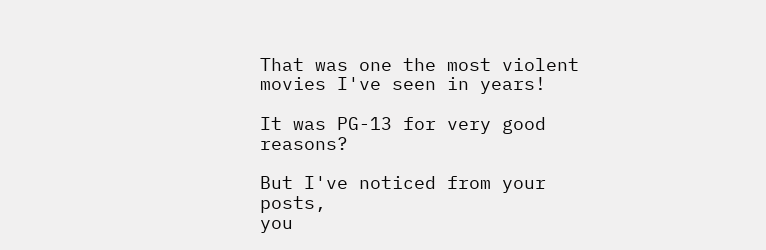That was one the most violent movies I've seen in years!

It was PG-13 for very good reasons?

But I've noticed from your posts,
you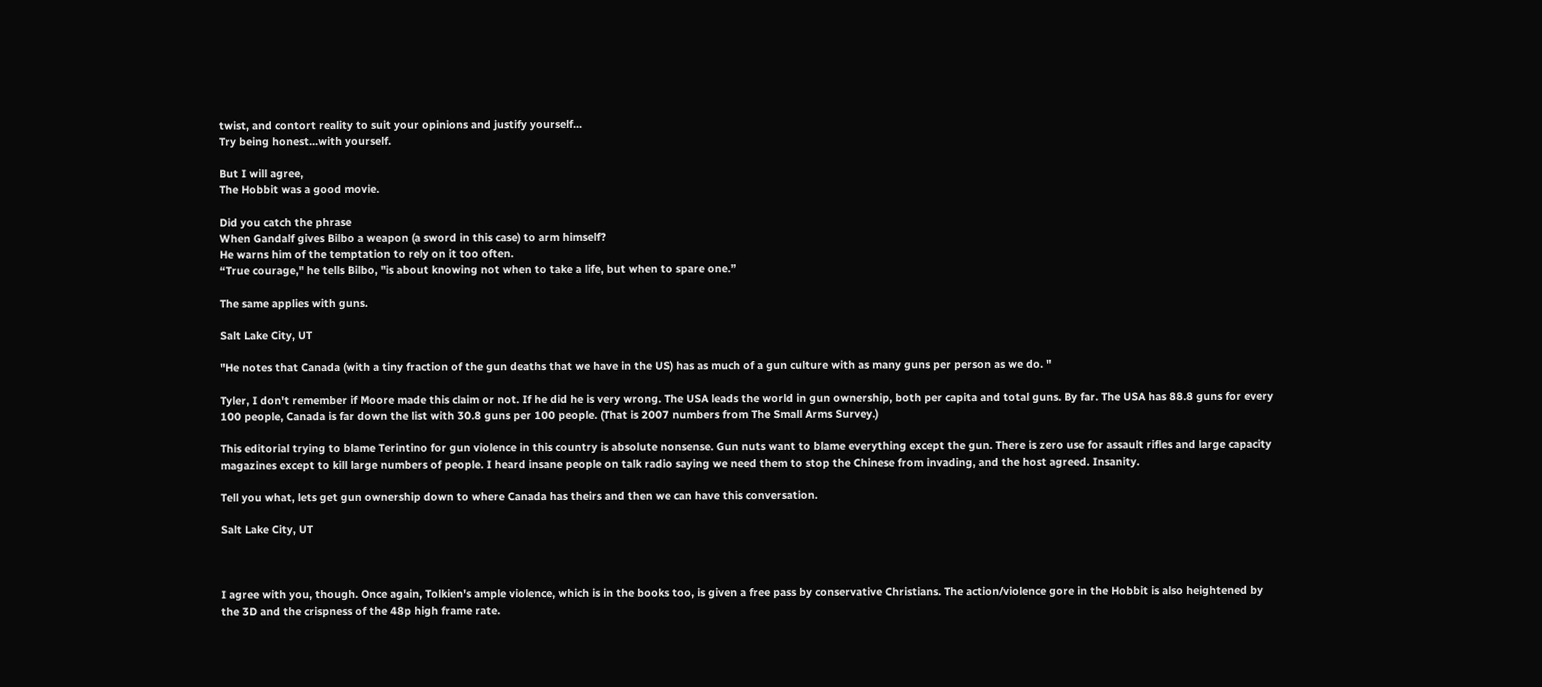twist, and contort reality to suit your opinions and justify yourself...
Try being honest...with yourself.

But I will agree,
The Hobbit was a good movie.

Did you catch the phrase
When Gandalf gives Bilbo a weapon (a sword in this case) to arm himself?
He warns him of the temptation to rely on it too often.
“True courage," he tells Bilbo, "is about knowing not when to take a life, but when to spare one.”

The same applies with guns.

Salt Lake City, UT

"He notes that Canada (with a tiny fraction of the gun deaths that we have in the US) has as much of a gun culture with as many guns per person as we do. "

Tyler, I don't remember if Moore made this claim or not. If he did he is very wrong. The USA leads the world in gun ownership, both per capita and total guns. By far. The USA has 88.8 guns for every 100 people, Canada is far down the list with 30.8 guns per 100 people. (That is 2007 numbers from The Small Arms Survey.)

This editorial trying to blame Terintino for gun violence in this country is absolute nonsense. Gun nuts want to blame everything except the gun. There is zero use for assault rifles and large capacity magazines except to kill large numbers of people. I heard insane people on talk radio saying we need them to stop the Chinese from invading, and the host agreed. Insanity.

Tell you what, lets get gun ownership down to where Canada has theirs and then we can have this conversation.

Salt Lake City, UT



I agree with you, though. Once again, Tolkien's ample violence, which is in the books too, is given a free pass by conservative Christians. The action/violence gore in the Hobbit is also heightened by the 3D and the crispness of the 48p high frame rate.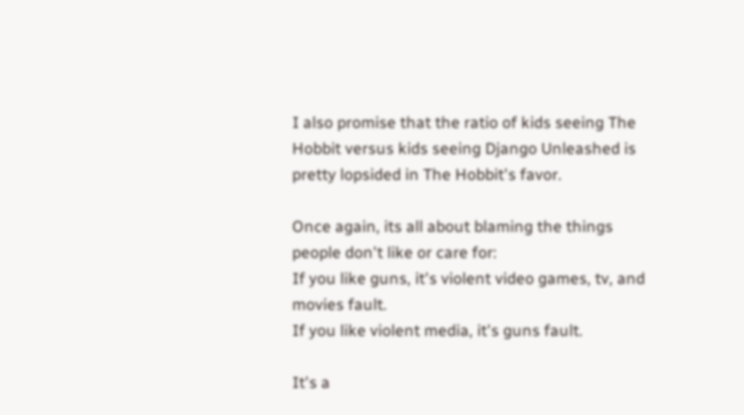I also promise that the ratio of kids seeing The Hobbit versus kids seeing Django Unleashed is pretty lopsided in The Hobbit's favor.

Once again, its all about blaming the things people don't like or care for:
If you like guns, it's violent video games, tv, and movies fault.
If you like violent media, it's guns fault.

It's a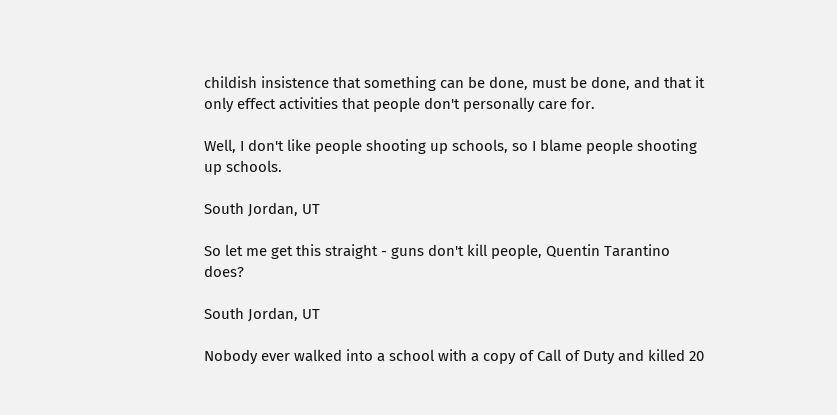childish insistence that something can be done, must be done, and that it only effect activities that people don't personally care for.

Well, I don't like people shooting up schools, so I blame people shooting up schools.

South Jordan, UT

So let me get this straight - guns don't kill people, Quentin Tarantino does?

South Jordan, UT

Nobody ever walked into a school with a copy of Call of Duty and killed 20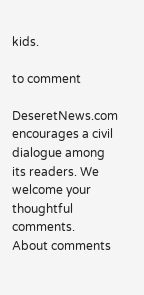kids.

to comment

DeseretNews.com encourages a civil dialogue among its readers. We welcome your thoughtful comments.
About comments